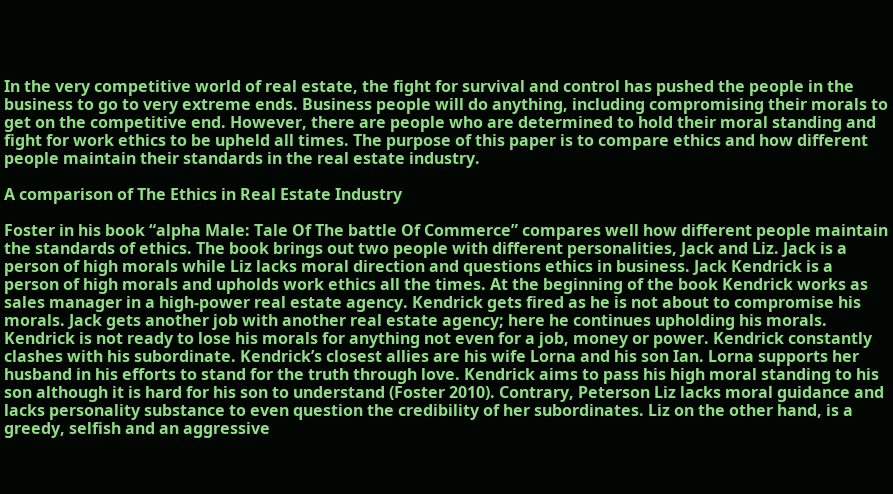In the very competitive world of real estate, the fight for survival and control has pushed the people in the business to go to very extreme ends. Business people will do anything, including compromising their morals to get on the competitive end. However, there are people who are determined to hold their moral standing and fight for work ethics to be upheld all times. The purpose of this paper is to compare ethics and how different people maintain their standards in the real estate industry.

A comparison of The Ethics in Real Estate Industry

Foster in his book “alpha Male: Tale Of The battle Of Commerce” compares well how different people maintain the standards of ethics. The book brings out two people with different personalities, Jack and Liz. Jack is a person of high morals while Liz lacks moral direction and questions ethics in business. Jack Kendrick is a person of high morals and upholds work ethics all the times. At the beginning of the book Kendrick works as sales manager in a high-power real estate agency. Kendrick gets fired as he is not about to compromise his morals. Jack gets another job with another real estate agency; here he continues upholding his morals. Kendrick is not ready to lose his morals for anything not even for a job, money or power. Kendrick constantly clashes with his subordinate. Kendrick’s closest allies are his wife Lorna and his son Ian. Lorna supports her husband in his efforts to stand for the truth through love. Kendrick aims to pass his high moral standing to his son although it is hard for his son to understand (Foster 2010). Contrary, Peterson Liz lacks moral guidance and lacks personality substance to even question the credibility of her subordinates. Liz on the other hand, is a greedy, selfish and an aggressive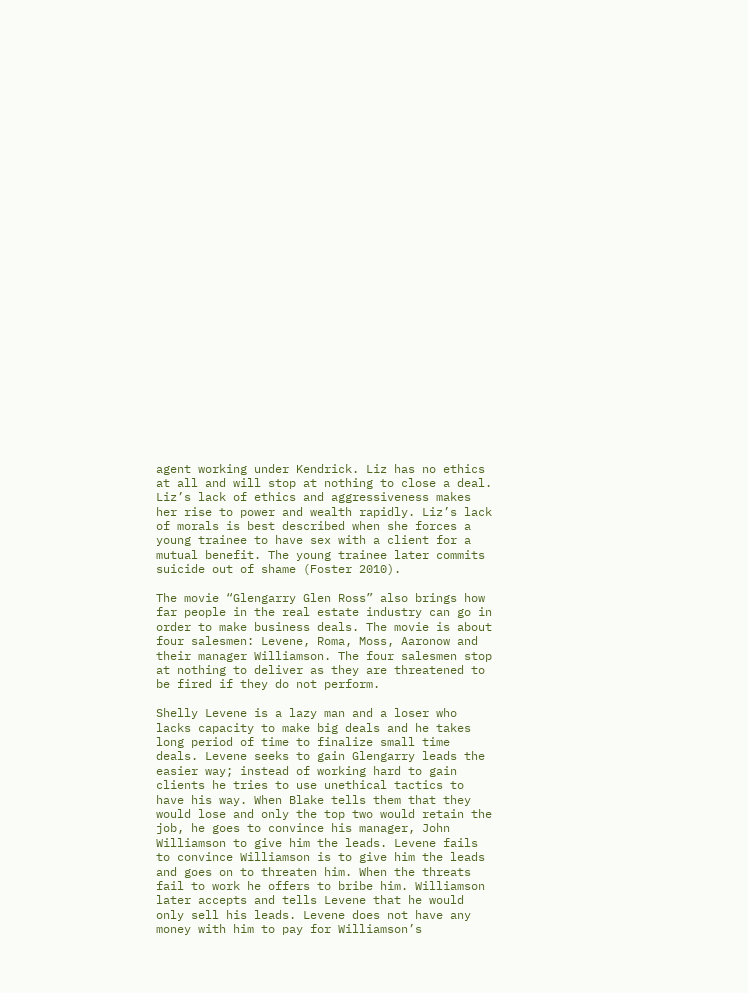agent working under Kendrick. Liz has no ethics at all and will stop at nothing to close a deal. Liz’s lack of ethics and aggressiveness makes her rise to power and wealth rapidly. Liz’s lack of morals is best described when she forces a young trainee to have sex with a client for a mutual benefit. The young trainee later commits suicide out of shame (Foster 2010).

The movie “Glengarry Glen Ross” also brings how far people in the real estate industry can go in order to make business deals. The movie is about four salesmen: Levene, Roma, Moss, Aaronow and their manager Williamson. The four salesmen stop at nothing to deliver as they are threatened to be fired if they do not perform.

Shelly Levene is a lazy man and a loser who lacks capacity to make big deals and he takes long period of time to finalize small time deals. Levene seeks to gain Glengarry leads the easier way; instead of working hard to gain clients he tries to use unethical tactics to have his way. When Blake tells them that they would lose and only the top two would retain the job, he goes to convince his manager, John Williamson to give him the leads. Levene fails to convince Williamson is to give him the leads and goes on to threaten him. When the threats fail to work he offers to bribe him. Williamson later accepts and tells Levene that he would only sell his leads. Levene does not have any money with him to pay for Williamson’s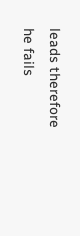leads therefore he fails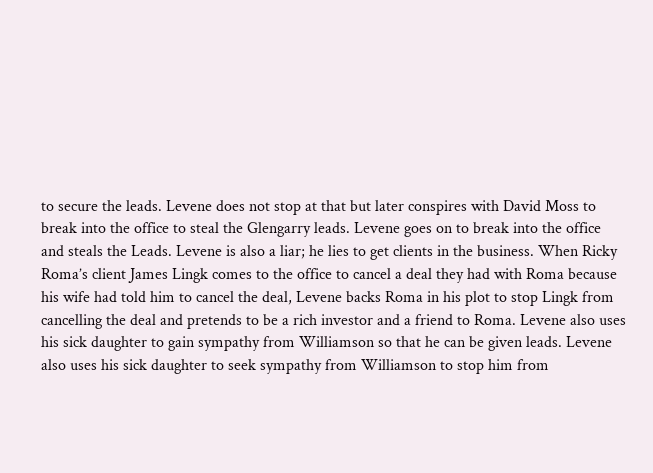to secure the leads. Levene does not stop at that but later conspires with David Moss to break into the office to steal the Glengarry leads. Levene goes on to break into the office and steals the Leads. Levene is also a liar; he lies to get clients in the business. When Ricky Roma’s client James Lingk comes to the office to cancel a deal they had with Roma because his wife had told him to cancel the deal, Levene backs Roma in his plot to stop Lingk from cancelling the deal and pretends to be a rich investor and a friend to Roma. Levene also uses his sick daughter to gain sympathy from Williamson so that he can be given leads. Levene also uses his sick daughter to seek sympathy from Williamson to stop him from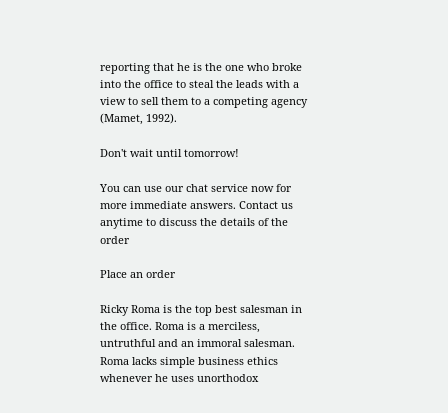reporting that he is the one who broke into the office to steal the leads with a view to sell them to a competing agency (Mamet, 1992).

Don't wait until tomorrow!

You can use our chat service now for more immediate answers. Contact us anytime to discuss the details of the order

Place an order

Ricky Roma is the top best salesman in the office. Roma is a merciless, untruthful and an immoral salesman. Roma lacks simple business ethics whenever he uses unorthodox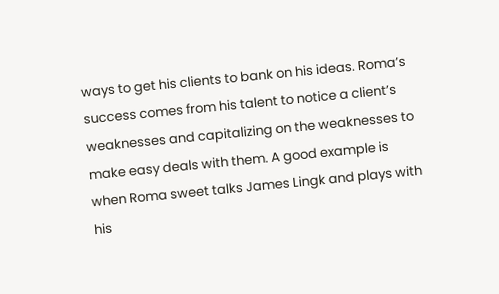ways to get his clients to bank on his ideas. Roma’s success comes from his talent to notice a client’s weaknesses and capitalizing on the weaknesses to make easy deals with them. A good example is when Roma sweet talks James Lingk and plays with his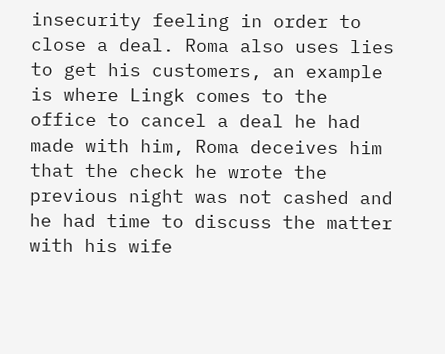insecurity feeling in order to close a deal. Roma also uses lies to get his customers, an example is where Lingk comes to the office to cancel a deal he had made with him, Roma deceives him that the check he wrote the previous night was not cashed and he had time to discuss the matter with his wife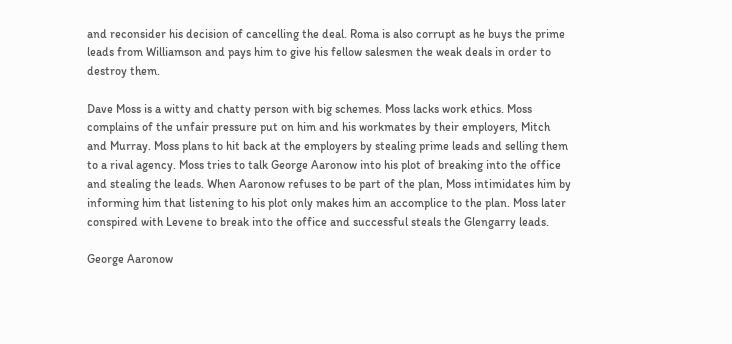and reconsider his decision of cancelling the deal. Roma is also corrupt as he buys the prime leads from Williamson and pays him to give his fellow salesmen the weak deals in order to destroy them.

Dave Moss is a witty and chatty person with big schemes. Moss lacks work ethics. Moss complains of the unfair pressure put on him and his workmates by their employers, Mitch and Murray. Moss plans to hit back at the employers by stealing prime leads and selling them to a rival agency. Moss tries to talk George Aaronow into his plot of breaking into the office and stealing the leads. When Aaronow refuses to be part of the plan, Moss intimidates him by informing him that listening to his plot only makes him an accomplice to the plan. Moss later conspired with Levene to break into the office and successful steals the Glengarry leads.

George Aaronow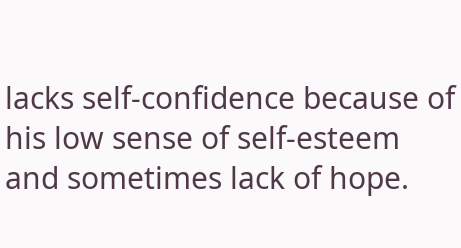lacks self-confidence because of his low sense of self-esteem and sometimes lack of hope.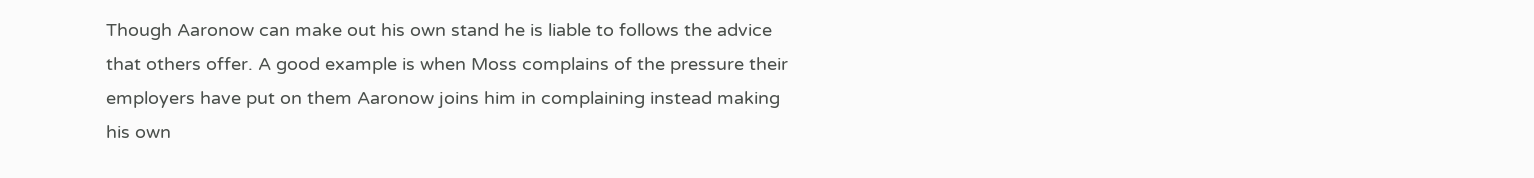Though Aaronow can make out his own stand he is liable to follows the advice that others offer. A good example is when Moss complains of the pressure their employers have put on them Aaronow joins him in complaining instead making his own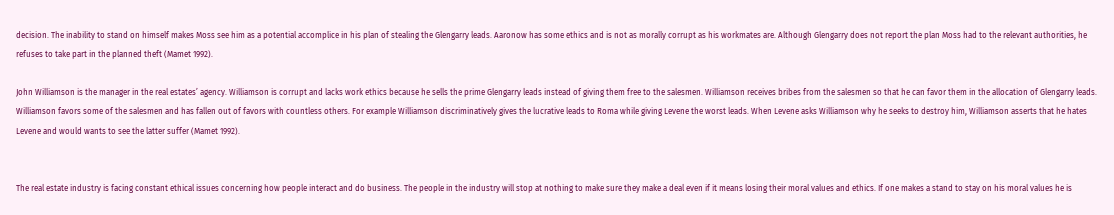decision. The inability to stand on himself makes Moss see him as a potential accomplice in his plan of stealing the Glengarry leads. Aaronow has some ethics and is not as morally corrupt as his workmates are. Although Glengarry does not report the plan Moss had to the relevant authorities, he refuses to take part in the planned theft (Mamet 1992).

John Williamson is the manager in the real estates’ agency. Williamson is corrupt and lacks work ethics because he sells the prime Glengarry leads instead of giving them free to the salesmen. Williamson receives bribes from the salesmen so that he can favor them in the allocation of Glengarry leads. Williamson favors some of the salesmen and has fallen out of favors with countless others. For example Williamson discriminatively gives the lucrative leads to Roma while giving Levene the worst leads. When Levene asks Williamson why he seeks to destroy him, Williamson asserts that he hates Levene and would wants to see the latter suffer (Mamet 1992).


The real estate industry is facing constant ethical issues concerning how people interact and do business. The people in the industry will stop at nothing to make sure they make a deal even if it means losing their moral values and ethics. If one makes a stand to stay on his moral values he is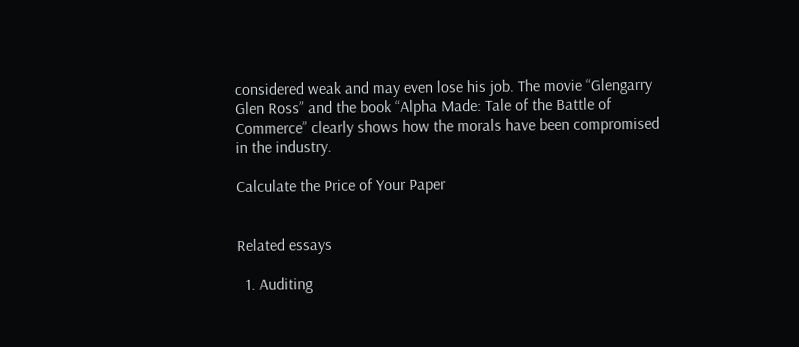considered weak and may even lose his job. The movie “Glengarry Glen Ross” and the book “Alpha Made: Tale of the Battle of Commerce” clearly shows how the morals have been compromised in the industry.

Calculate the Price of Your Paper


Related essays

  1. Auditing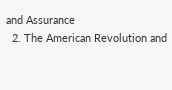and Assurance
  2. The American Revolution and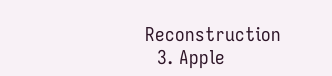Reconstruction
  3. Apple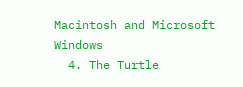Macintosh and Microsoft Windows
  4. The Turtle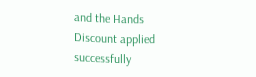and the Hands
Discount applied successfully